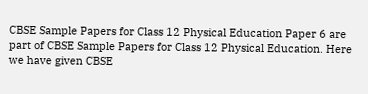CBSE Sample Papers for Class 12 Physical Education Paper 6 are part of CBSE Sample Papers for Class 12 Physical Education. Here we have given CBSE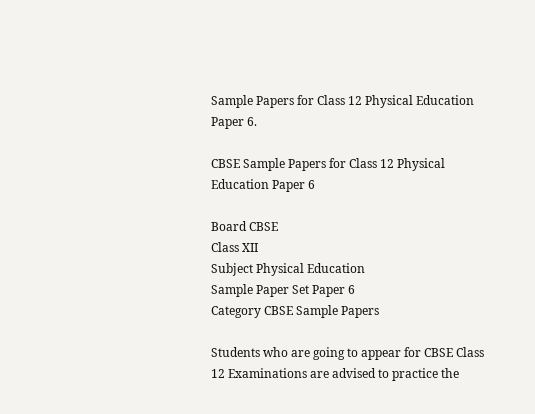Sample Papers for Class 12 Physical Education Paper 6.

CBSE Sample Papers for Class 12 Physical Education Paper 6

Board CBSE
Class XII
Subject Physical Education
Sample Paper Set Paper 6
Category CBSE Sample Papers

Students who are going to appear for CBSE Class 12 Examinations are advised to practice the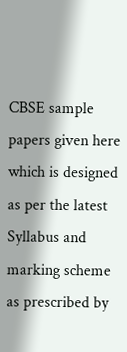CBSE sample papers given here which is designed as per the latest Syllabus and marking scheme as prescribed by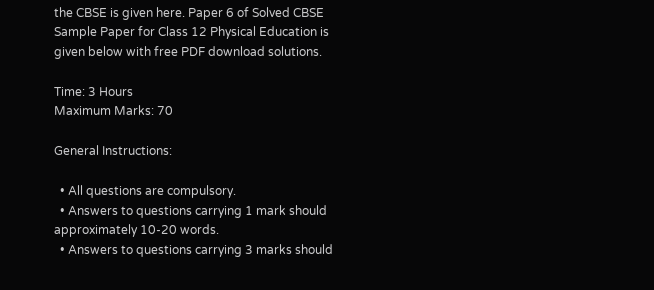the CBSE is given here. Paper 6 of Solved CBSE Sample Paper for Class 12 Physical Education is given below with free PDF download solutions.

Time: 3 Hours
Maximum Marks: 70

General Instructions:

  • All questions are compulsory.
  • Answers to questions carrying 1 mark should approximately 10-20 words.
  • Answers to questions carrying 3 marks should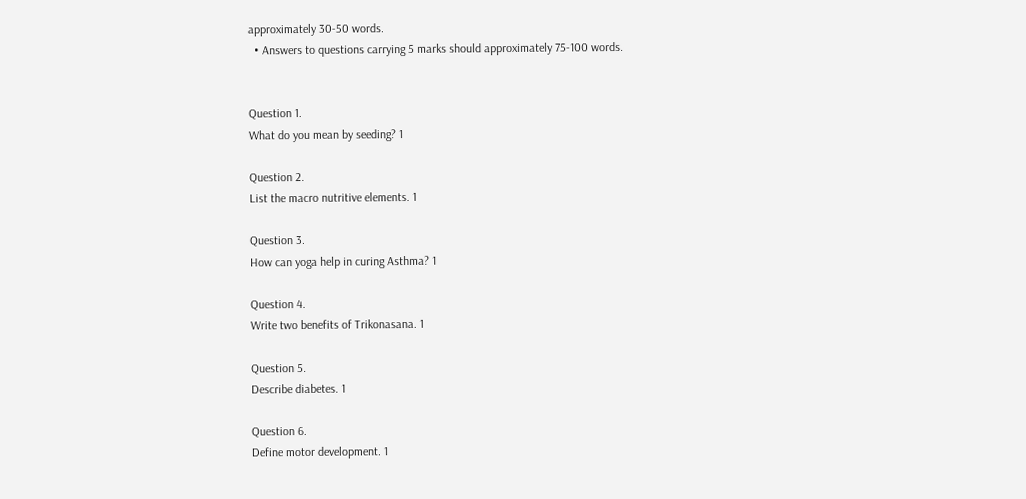approximately 30-50 words.
  • Answers to questions carrying 5 marks should approximately 75-100 words.


Question 1.
What do you mean by seeding? 1

Question 2.
List the macro nutritive elements. 1

Question 3.
How can yoga help in curing Asthma? 1

Question 4.
Write two benefits of Trikonasana. 1

Question 5.
Describe diabetes. 1

Question 6.
Define motor development. 1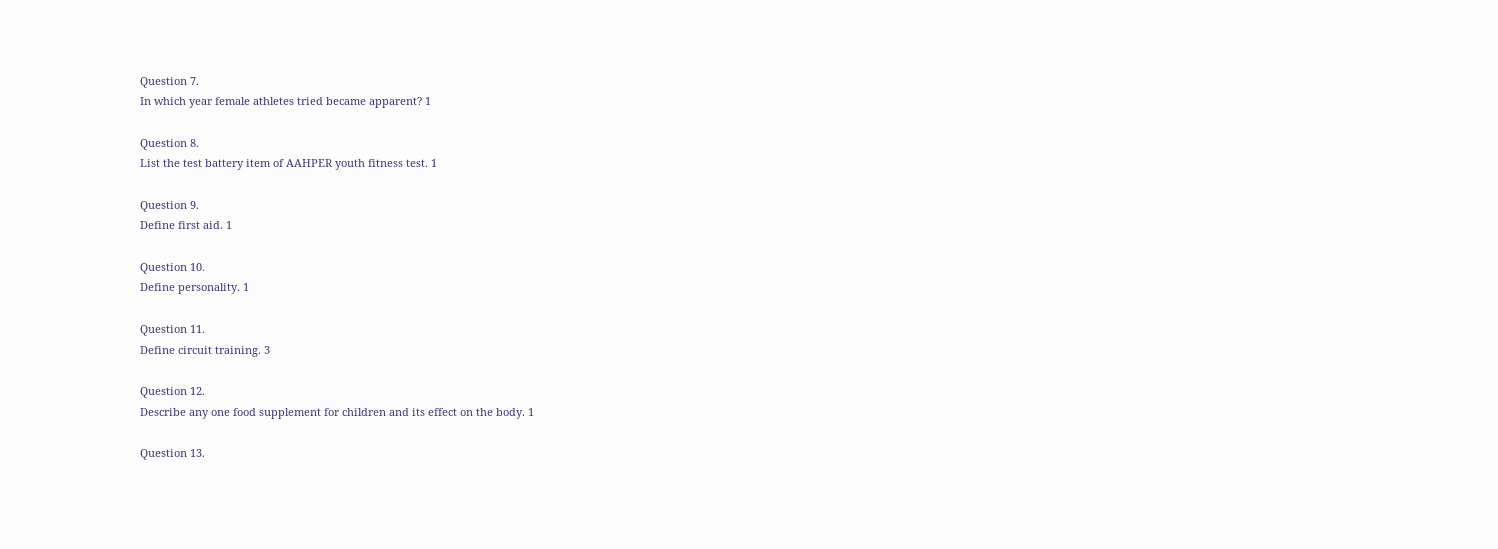Question 7.
In which year female athletes tried became apparent? 1

Question 8.
List the test battery item of AAHPER youth fitness test. 1

Question 9.
Define first aid. 1

Question 10.
Define personality. 1

Question 11.
Define circuit training. 3

Question 12.
Describe any one food supplement for children and its effect on the body. 1

Question 13.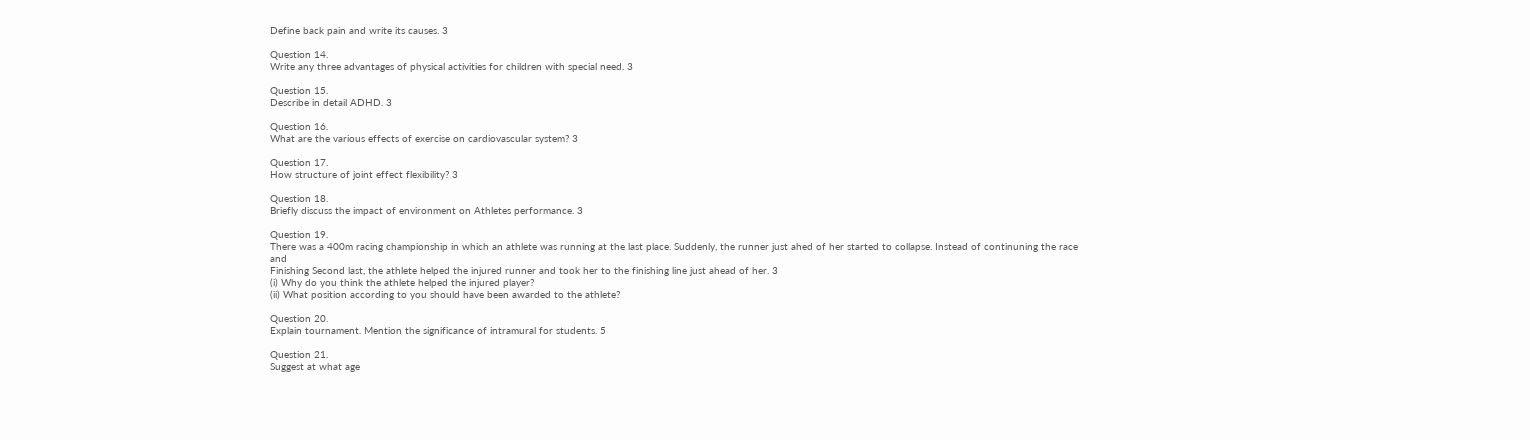Define back pain and write its causes. 3

Question 14.
Write any three advantages of physical activities for children with special need. 3

Question 15.
Describe in detail ADHD. 3

Question 16.
What are the various effects of exercise on cardiovascular system? 3

Question 17.
How structure of joint effect flexibility? 3

Question 18.
Briefly discuss the impact of environment on Athletes performance. 3

Question 19.
There was a 400m racing championship in which an athlete was running at the last place. Suddenly, the runner just ahed of her started to collapse. Instead of continuning the race and
Finishing Second last, the athlete helped the injured runner and took her to the finishing line just ahead of her. 3
(i) Why do you think the athlete helped the injured player?
(ii) What position according to you should have been awarded to the athlete?

Question 20.
Explain tournament. Mention the significance of intramural for students. 5

Question 21.
Suggest at what age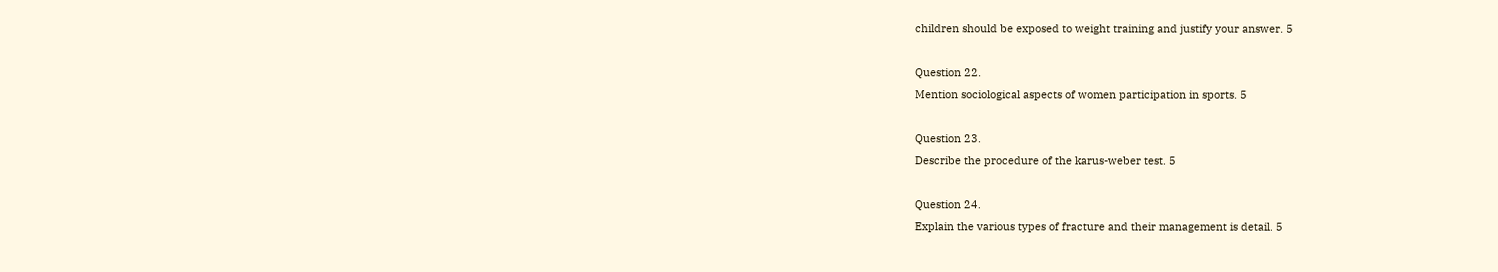children should be exposed to weight training and justify your answer. 5

Question 22.
Mention sociological aspects of women participation in sports. 5

Question 23.
Describe the procedure of the karus-weber test. 5

Question 24.
Explain the various types of fracture and their management is detail. 5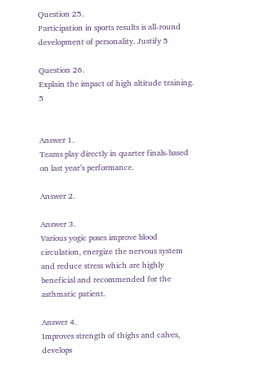Question 25.
Participation in sports results is all-round development of personality. Justify 5

Question 26.
Explain the impact of high altitude training. 5


Answer 1.
Teams play directly in quarter finals-based on last year’s performance.

Answer 2.

Answer 3.
Various yogic poses improve blood circulation, energize the nervous system and reduce stress which are highly beneficial and recommended for the asthmatic patient.

Answer 4.
Improves strength of thighs and calves, develops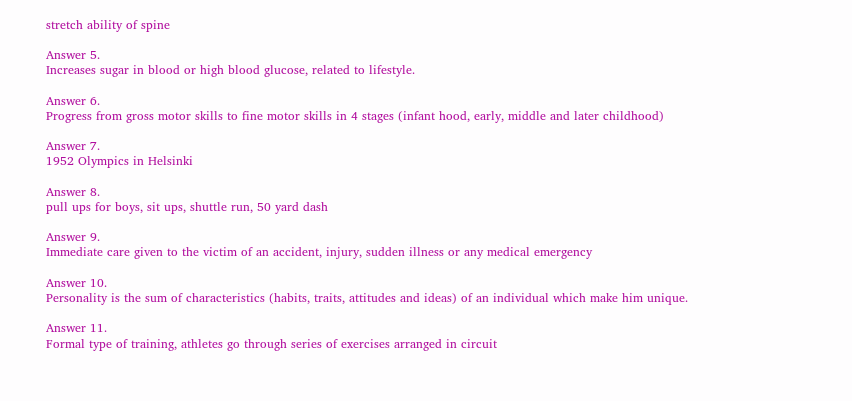stretch ability of spine

Answer 5.
Increases sugar in blood or high blood glucose, related to lifestyle.

Answer 6.
Progress from gross motor skills to fine motor skills in 4 stages (infant hood, early, middle and later childhood)

Answer 7.
1952 Olympics in Helsinki

Answer 8.
pull ups for boys, sit ups, shuttle run, 50 yard dash

Answer 9.
Immediate care given to the victim of an accident, injury, sudden illness or any medical emergency

Answer 10.
Personality is the sum of characteristics (habits, traits, attitudes and ideas) of an individual which make him unique.

Answer 11.
Formal type of training, athletes go through series of exercises arranged in circuit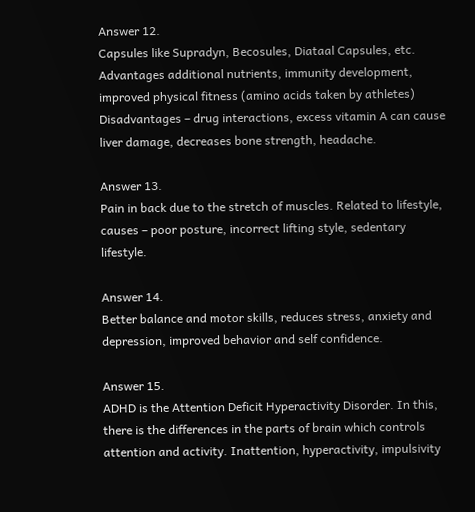Answer 12.
Capsules like Supradyn, Becosules, Diataal Capsules, etc.
Advantages additional nutrients, immunity development, improved physical fitness (amino acids taken by athletes)
Disadvantages – drug interactions, excess vitamin A can cause liver damage, decreases bone strength, headache.

Answer 13.
Pain in back due to the stretch of muscles. Related to lifestyle, causes – poor posture, incorrect lifting style, sedentary lifestyle.

Answer 14.
Better balance and motor skills, reduces stress, anxiety and depression, improved behavior and self confidence.

Answer 15.
ADHD is the Attention Deficit Hyperactivity Disorder. In this, there is the differences in the parts of brain which controls attention and activity. Inattention, hyperactivity, impulsivity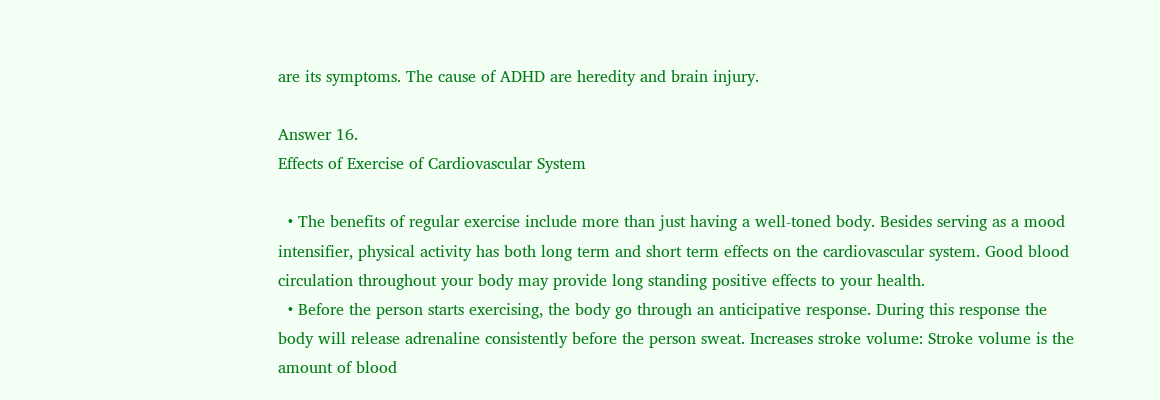are its symptoms. The cause of ADHD are heredity and brain injury.

Answer 16.
Effects of Exercise of Cardiovascular System

  • The benefits of regular exercise include more than just having a well-toned body. Besides serving as a mood intensifier, physical activity has both long term and short term effects on the cardiovascular system. Good blood circulation throughout your body may provide long standing positive effects to your health.
  • Before the person starts exercising, the body go through an anticipative response. During this response the body will release adrenaline consistently before the person sweat. Increases stroke volume: Stroke volume is the amount of blood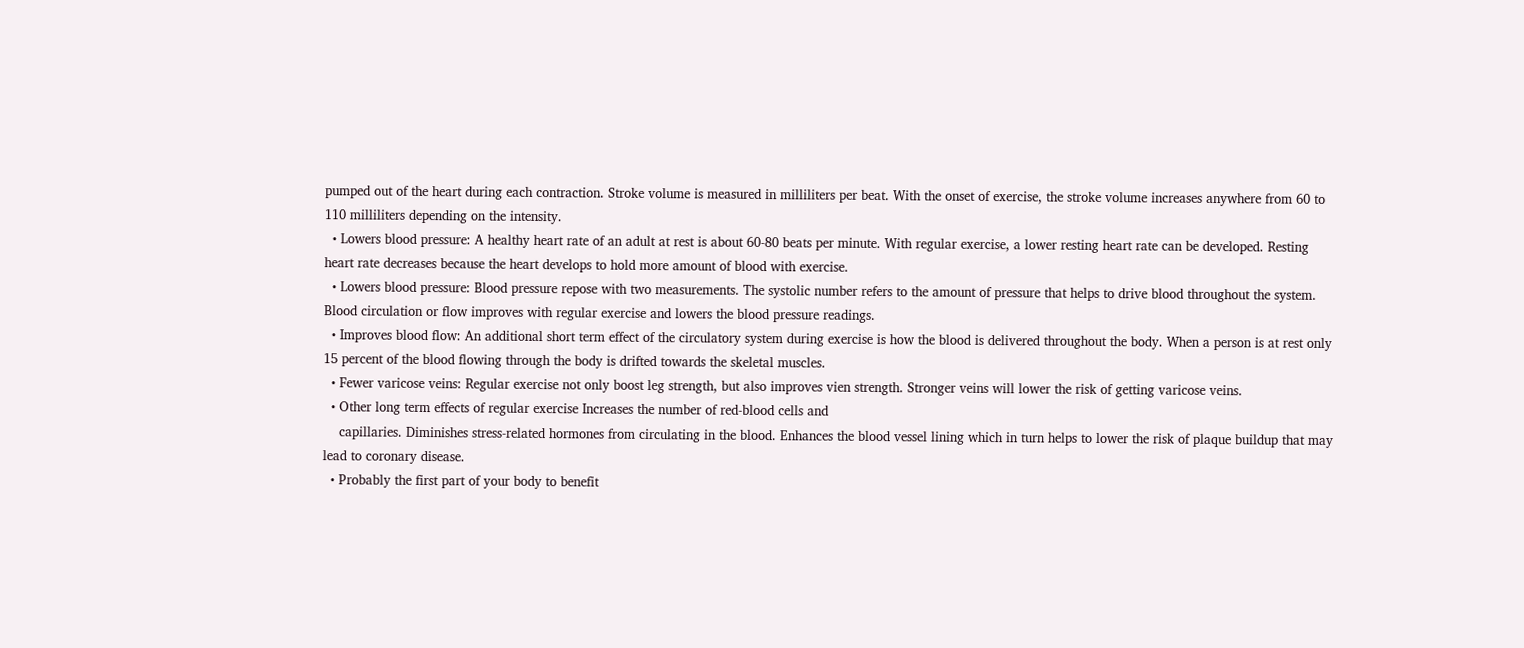pumped out of the heart during each contraction. Stroke volume is measured in milliliters per beat. With the onset of exercise, the stroke volume increases anywhere from 60 to 110 milliliters depending on the intensity.
  • Lowers blood pressure: A healthy heart rate of an adult at rest is about 60-80 beats per minute. With regular exercise, a lower resting heart rate can be developed. Resting heart rate decreases because the heart develops to hold more amount of blood with exercise.
  • Lowers blood pressure: Blood pressure repose with two measurements. The systolic number refers to the amount of pressure that helps to drive blood throughout the system. Blood circulation or flow improves with regular exercise and lowers the blood pressure readings.
  • Improves blood flow: An additional short term effect of the circulatory system during exercise is how the blood is delivered throughout the body. When a person is at rest only 15 percent of the blood flowing through the body is drifted towards the skeletal muscles.
  • Fewer varicose veins: Regular exercise not only boost leg strength, but also improves vien strength. Stronger veins will lower the risk of getting varicose veins.
  • Other long term effects of regular exercise Increases the number of red-blood cells and
    capillaries. Diminishes stress-related hormones from circulating in the blood. Enhances the blood vessel lining which in turn helps to lower the risk of plaque buildup that may lead to coronary disease.
  • Probably the first part of your body to benefit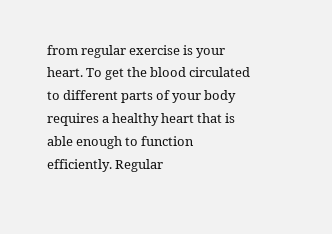from regular exercise is your heart. To get the blood circulated to different parts of your body requires a healthy heart that is able enough to function efficiently. Regular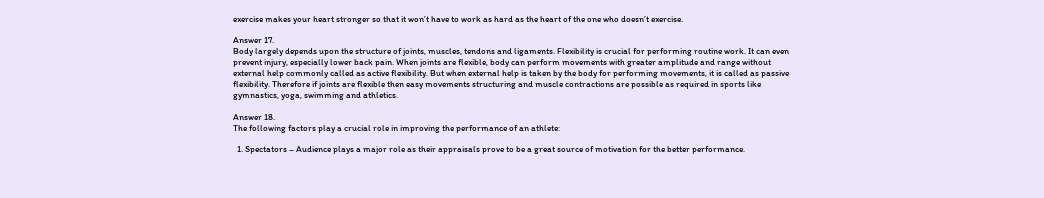exercise makes your heart stronger so that it won’t have to work as hard as the heart of the one who doesn’t exercise.

Answer 17.
Body largely depends upon the structure of joints, muscles, tendons and ligaments. Flexibility is crucial for performing routine work. It can even prevent injury, especially lower back pain. When joints are flexible, body can perform movements with greater amplitude and range without external help commonly called as active flexibility. But when external help is taken by the body for performing movements, it is called as passive flexibility. Therefore if joints are flexible then easy movements structuring and muscle contractions are possible as required in sports like gymnastics, yoga, swimming and athletics.

Answer 18.
The following factors play a crucial role in improving the performance of an athlete:

  1. Spectators – Audience plays a major role as their appraisals prove to be a great source of motivation for the better performance.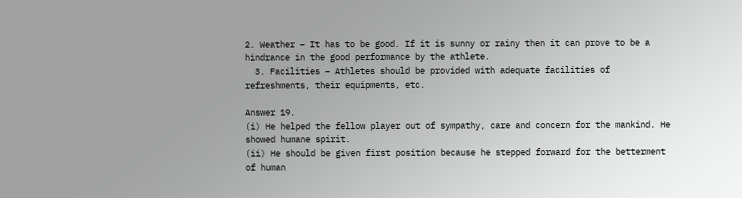2. Weather – It has to be good. If it is sunny or rainy then it can prove to be a hindrance in the good performance by the athlete.
  3. Facilities – Athletes should be provided with adequate facilities of refreshments, their equipments, etc.

Answer 19.
(i) He helped the fellow player out of sympathy, care and concern for the mankind. He showed humane spirit.
(ii) He should be given first position because he stepped forward for the betterment of human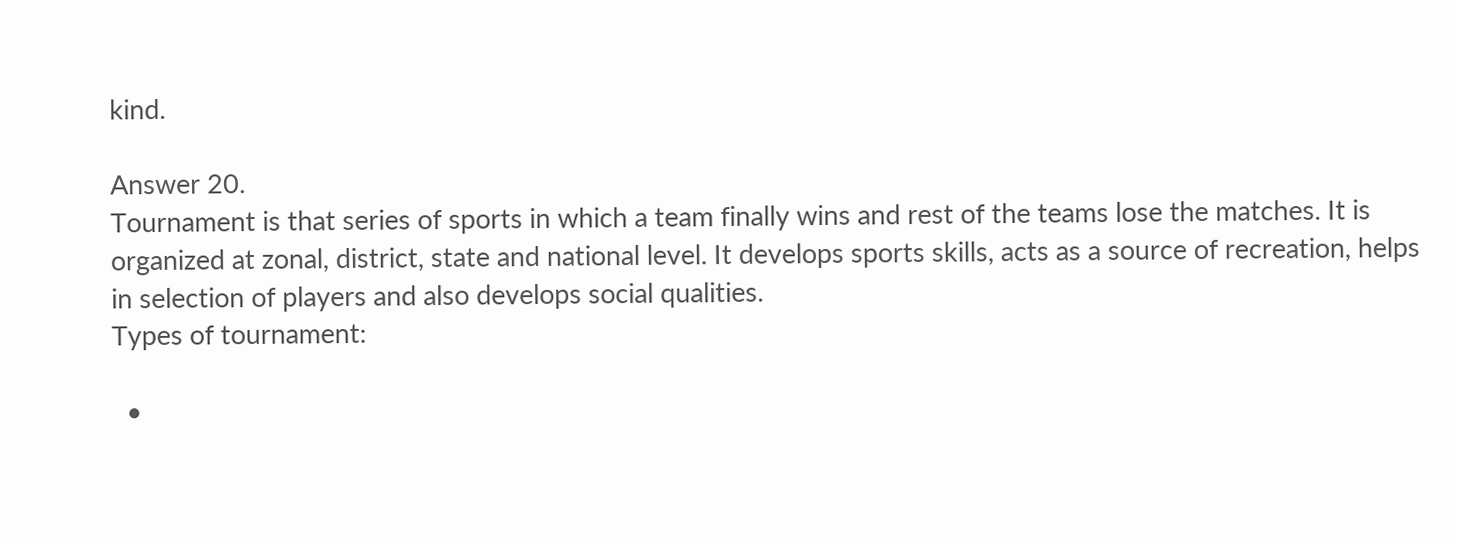kind.

Answer 20.
Tournament is that series of sports in which a team finally wins and rest of the teams lose the matches. It is organized at zonal, district, state and national level. It develops sports skills, acts as a source of recreation, helps in selection of players and also develops social qualities.
Types of tournament:

  •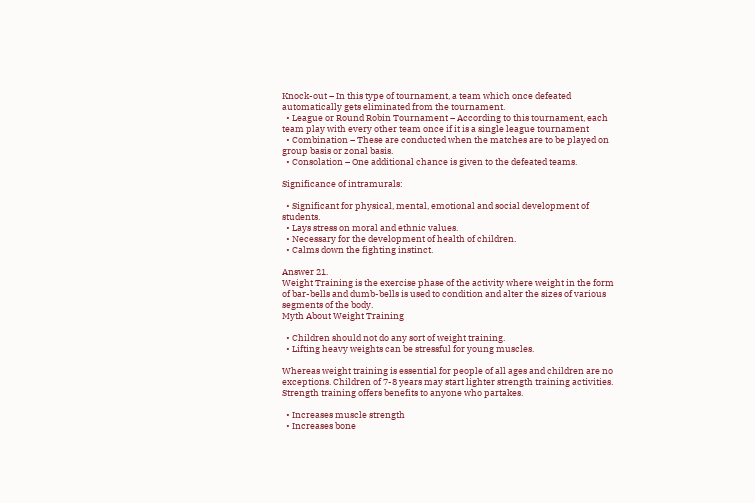Knock-out – In this type of tournament, a team which once defeated automatically gets eliminated from the tournament.
  • League or Round Robin Tournament – According to this tournament, each team play with every other team once if it is a single league tournament
  • Combination – These are conducted when the matches are to be played on group basis or zonal basis.
  • Consolation – One additional chance is given to the defeated teams.

Significance of intramurals:

  • Significant for physical, mental, emotional and social development of students.
  • Lays stress on moral and ethnic values.
  • Necessary for the development of health of children.
  • Calms down the fighting instinct.

Answer 21.
Weight Training is the exercise phase of the activity where weight in the form of bar-bells and dumb-bells is used to condition and alter the sizes of various segments of the body.
Myth About Weight Training

  • Children should not do any sort of weight training.
  • Lifting heavy weights can be stressful for young muscles.

Whereas weight training is essential for people of all ages and children are no exceptions. Children of 7-8 years may start lighter strength training activities. Strength training offers benefits to anyone who partakes.

  • Increases muscle strength
  • Increases bone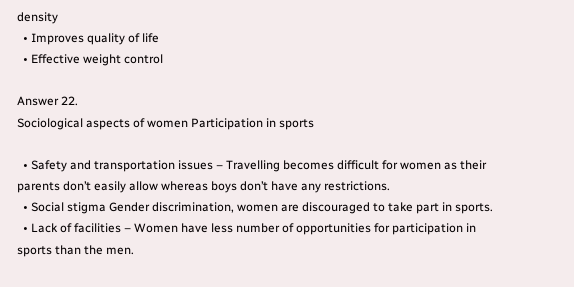density
  • Improves quality of life
  • Effective weight control

Answer 22.
Sociological aspects of women Participation in sports

  • Safety and transportation issues – Travelling becomes difficult for women as their parents don’t easily allow whereas boys don’t have any restrictions.
  • Social stigma Gender discrimination, women are discouraged to take part in sports.
  • Lack of facilities – Women have less number of opportunities for participation in sports than the men.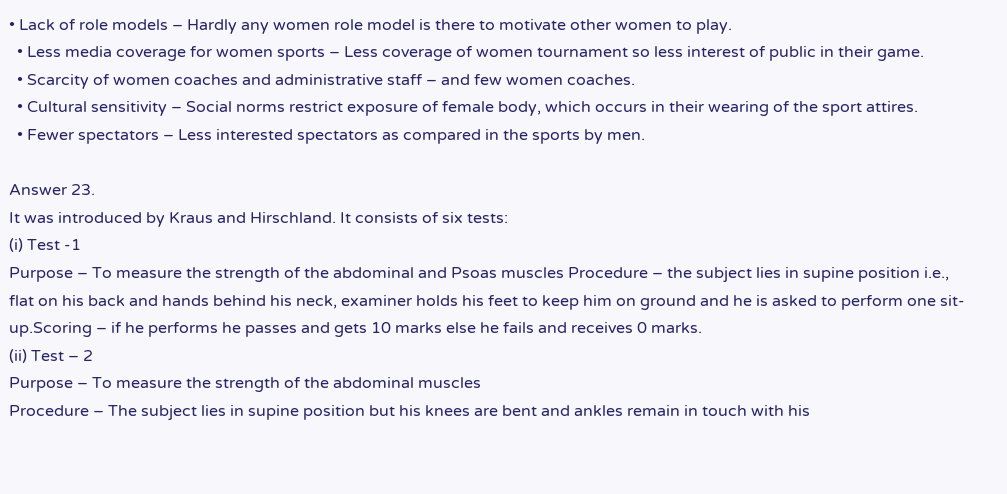• Lack of role models – Hardly any women role model is there to motivate other women to play.
  • Less media coverage for women sports – Less coverage of women tournament so less interest of public in their game.
  • Scarcity of women coaches and administrative staff – and few women coaches.
  • Cultural sensitivity – Social norms restrict exposure of female body, which occurs in their wearing of the sport attires.
  • Fewer spectators – Less interested spectators as compared in the sports by men.

Answer 23.
It was introduced by Kraus and Hirschland. It consists of six tests:
(i) Test -1
Purpose – To measure the strength of the abdominal and Psoas muscles Procedure – the subject lies in supine position i.e., flat on his back and hands behind his neck, examiner holds his feet to keep him on ground and he is asked to perform one sit-up.Scoring – if he performs he passes and gets 10 marks else he fails and receives 0 marks.
(ii) Test – 2
Purpose – To measure the strength of the abdominal muscles
Procedure – The subject lies in supine position but his knees are bent and ankles remain in touch with his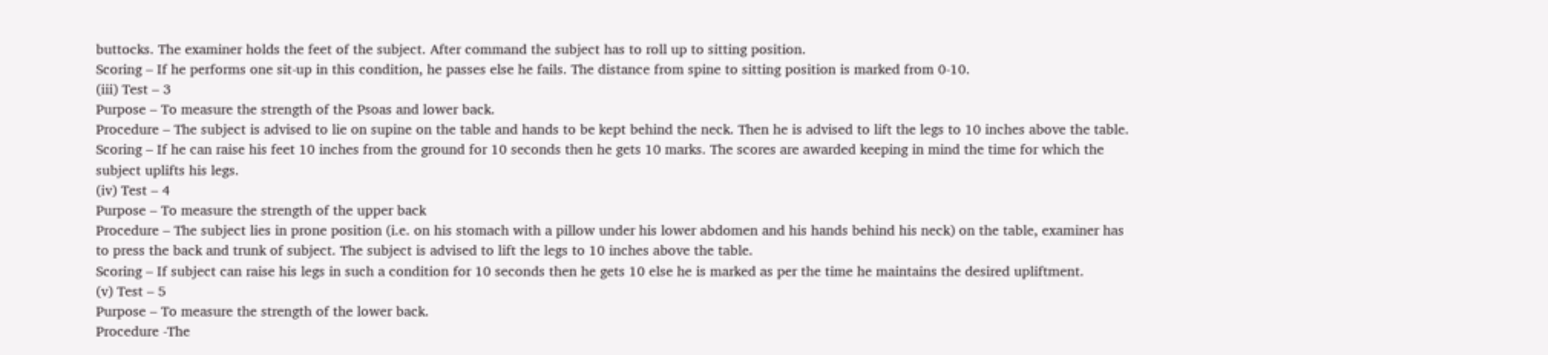buttocks. The examiner holds the feet of the subject. After command the subject has to roll up to sitting position.
Scoring – If he performs one sit-up in this condition, he passes else he fails. The distance from spine to sitting position is marked from 0-10.
(iii) Test – 3
Purpose – To measure the strength of the Psoas and lower back.
Procedure – The subject is advised to lie on supine on the table and hands to be kept behind the neck. Then he is advised to lift the legs to 10 inches above the table.
Scoring – If he can raise his feet 10 inches from the ground for 10 seconds then he gets 10 marks. The scores are awarded keeping in mind the time for which the subject uplifts his legs.
(iv) Test – 4
Purpose – To measure the strength of the upper back
Procedure – The subject lies in prone position (i.e. on his stomach with a pillow under his lower abdomen and his hands behind his neck) on the table, examiner has to press the back and trunk of subject. The subject is advised to lift the legs to 10 inches above the table.
Scoring – If subject can raise his legs in such a condition for 10 seconds then he gets 10 else he is marked as per the time he maintains the desired upliftment.
(v) Test – 5
Purpose – To measure the strength of the lower back.
Procedure -The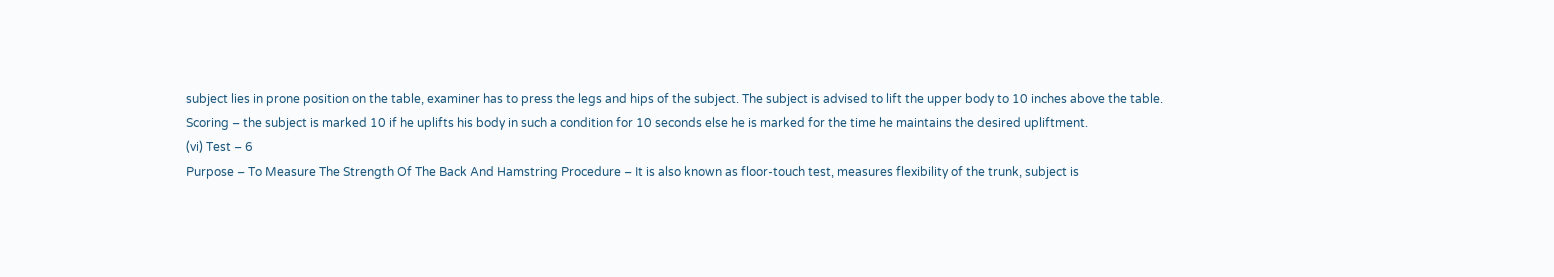subject lies in prone position on the table, examiner has to press the legs and hips of the subject. The subject is advised to lift the upper body to 10 inches above the table.
Scoring – the subject is marked 10 if he uplifts his body in such a condition for 10 seconds else he is marked for the time he maintains the desired upliftment.
(vi) Test – 6
Purpose – To Measure The Strength Of The Back And Hamstring Procedure – It is also known as floor-touch test, measures flexibility of the trunk, subject is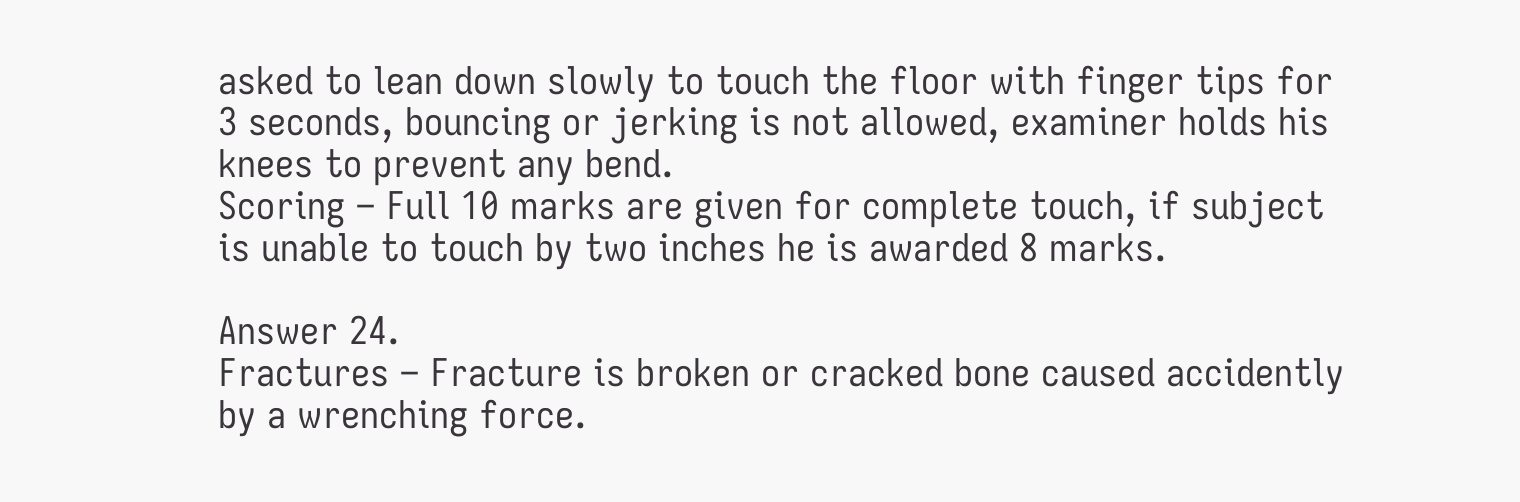asked to lean down slowly to touch the floor with finger tips for 3 seconds, bouncing or jerking is not allowed, examiner holds his knees to prevent any bend.
Scoring – Full 10 marks are given for complete touch, if subject is unable to touch by two inches he is awarded 8 marks.

Answer 24.
Fractures – Fracture is broken or cracked bone caused accidently by a wrenching force.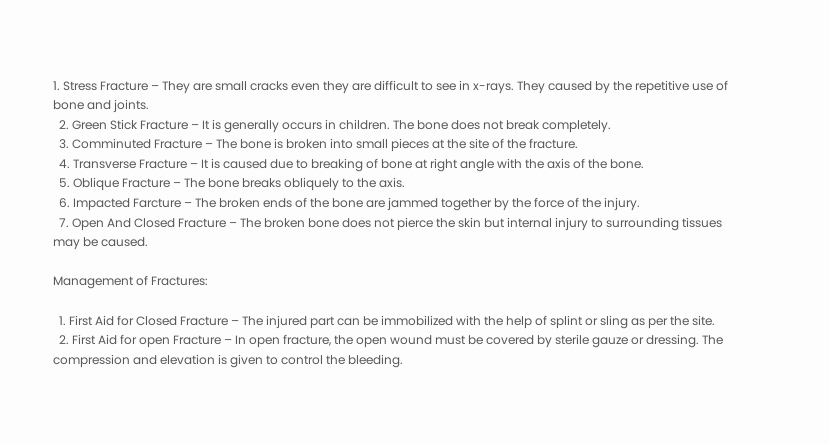1. Stress Fracture – They are small cracks even they are difficult to see in x-rays. They caused by the repetitive use of bone and joints.
  2. Green Stick Fracture – It is generally occurs in children. The bone does not break completely.
  3. Comminuted Fracture – The bone is broken into small pieces at the site of the fracture.
  4. Transverse Fracture – It is caused due to breaking of bone at right angle with the axis of the bone.
  5. Oblique Fracture – The bone breaks obliquely to the axis.
  6. Impacted Farcture – The broken ends of the bone are jammed together by the force of the injury.
  7. Open And Closed Fracture – The broken bone does not pierce the skin but internal injury to surrounding tissues may be caused.

Management of Fractures:

  1. First Aid for Closed Fracture – The injured part can be immobilized with the help of splint or sling as per the site.
  2. First Aid for open Fracture – In open fracture, the open wound must be covered by sterile gauze or dressing. The compression and elevation is given to control the bleeding.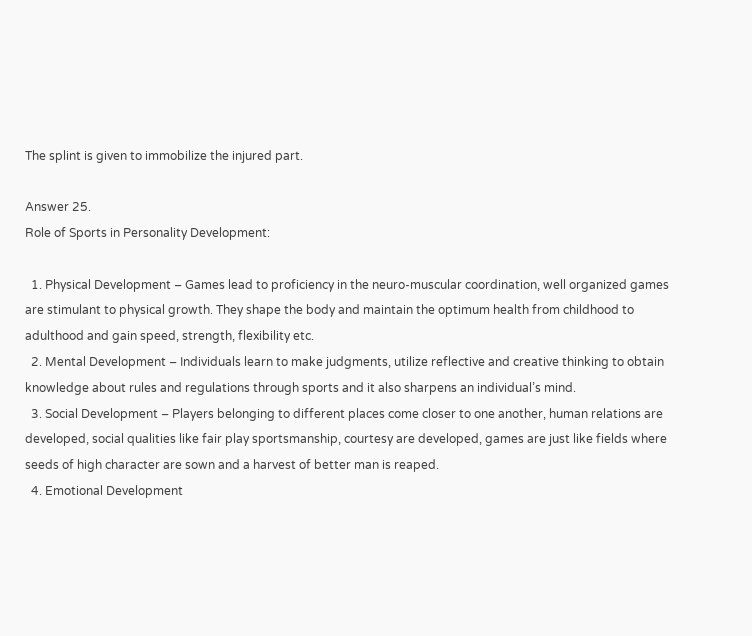The splint is given to immobilize the injured part.

Answer 25.
Role of Sports in Personality Development:

  1. Physical Development – Games lead to proficiency in the neuro-muscular coordination, well organized games are stimulant to physical growth. They shape the body and maintain the optimum health from childhood to adulthood and gain speed, strength, flexibility etc.
  2. Mental Development – Individuals learn to make judgments, utilize reflective and creative thinking to obtain knowledge about rules and regulations through sports and it also sharpens an individual’s mind.
  3. Social Development – Players belonging to different places come closer to one another, human relations are developed, social qualities like fair play sportsmanship, courtesy are developed, games are just like fields where seeds of high character are sown and a harvest of better man is reaped.
  4. Emotional Development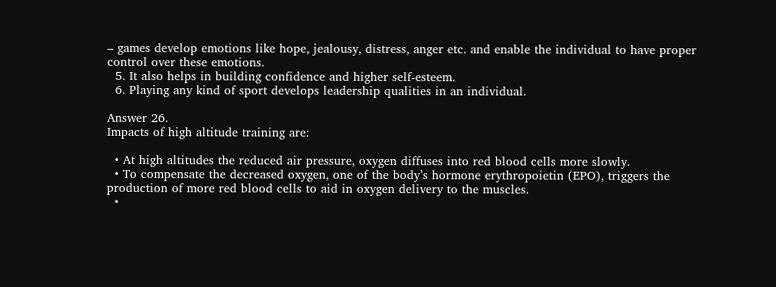– games develop emotions like hope, jealousy, distress, anger etc. and enable the individual to have proper control over these emotions.
  5. It also helps in building confidence and higher self-esteem.
  6. Playing any kind of sport develops leadership qualities in an individual.

Answer 26.
Impacts of high altitude training are:

  • At high altitudes the reduced air pressure, oxygen diffuses into red blood cells more slowly.
  • To compensate the decreased oxygen, one of the body’s hormone erythropoietin (EPO), triggers the production of more red blood cells to aid in oxygen delivery to the muscles.
  •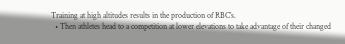Training at high altitudes results in the production of RBC’s.
  • Then athletes head to a competition at lower elevations to take advantage of their changed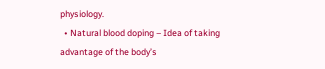physiology.
  • Natural blood doping – Idea of taking advantage of the body’s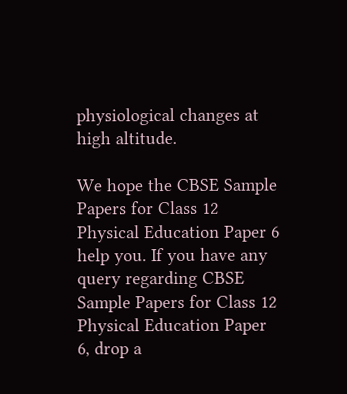physiological changes at high altitude.

We hope the CBSE Sample Papers for Class 12 Physical Education Paper 6 help you. If you have any query regarding CBSE Sample Papers for Class 12 Physical Education Paper 6, drop a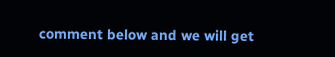comment below and we will get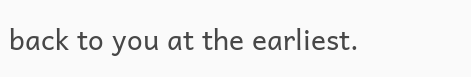back to you at the earliest.